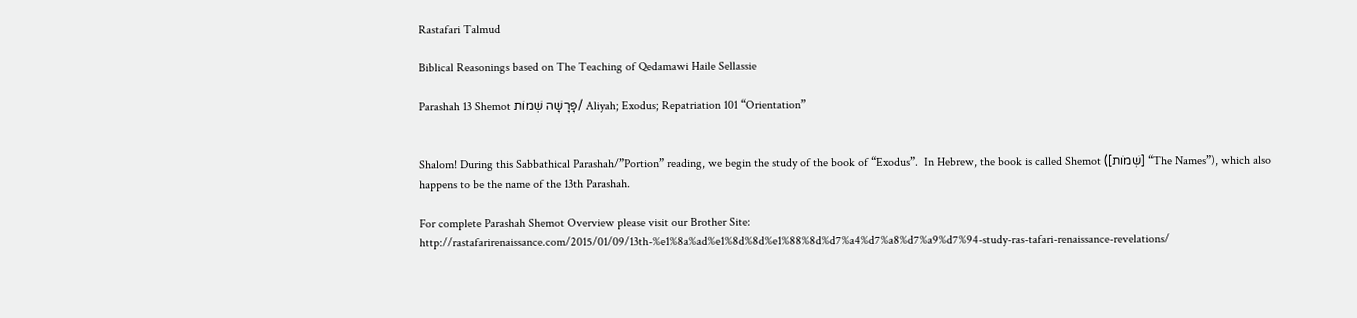Rastafari Talmud

Biblical Reasonings based on The Teaching of Qedamawi Haile Sellassie

Parashah 13 Shemot פָּרָשָׁה שְׁמוֹת/ Aliyah; Exodus; Repatriation 101 “Orientation”


Shalom! During this Sabbathical Parashah/”Portion” reading, we begin the study of the book of “Exodus”.  In Hebrew, the book is called Shemot ([שְׁמֹות] “The Names”), which also happens to be the name of the 13th Parashah.

For complete Parashah Shemot Overview please visit our Brother Site: http://rastafarirenaissance.com/2015/01/09/13th-%e1%8a%ad%e1%8d%8d%e1%88%8d%d7%a4%d7%a8%d7%a9%d7%94-study-ras-tafari-renaissance-revelations/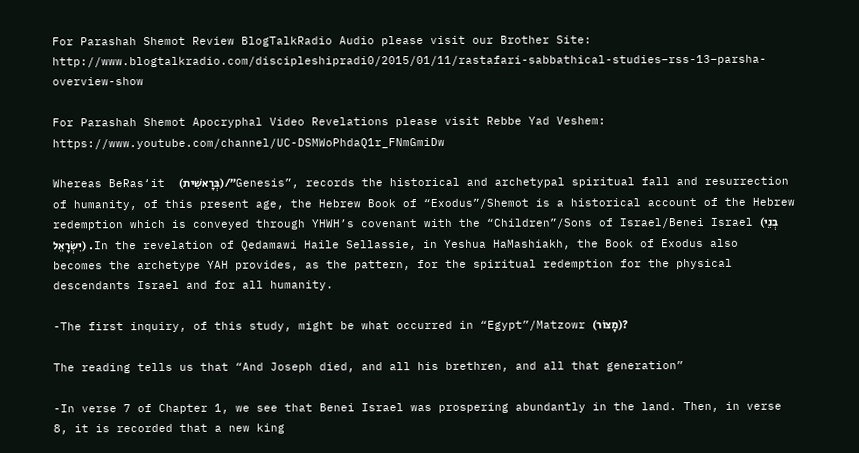For Parashah Shemot Review BlogTalkRadio Audio please visit our Brother Site: http://www.blogtalkradio.com/discipleshipradi0/2015/01/11/rastafari-sabbathical-studies–rss-13–parsha-overview-show

For Parashah Shemot Apocryphal Video Revelations please visit Rebbe Yad Veshem: https://www.youtube.com/channel/UC-DSMWoPhdaQ1r_FNmGmiDw

Whereas BeRas‘it  (בְּרָאשִׁית)/”Genesis”, records the historical and archetypal spiritual fall and resurrection of humanity, of this present age, the Hebrew Book of “Exodus”/Shemot is a historical account of the Hebrew redemption which is conveyed through YHWH’s covenant with the “Children”/Sons of Israel/Benei Israel (בְנֵי יִשְׂרָאֵל) . In the revelation of Qedamawi Haile Sellassie, in Yeshua HaMashiakh, the Book of Exodus also becomes the archetype YAH provides, as the pattern, for the spiritual redemption for the physical descendants Israel and for all humanity.

-The first inquiry, of this study, might be what occurred in “Egypt”/Matzowr (מָצוֹר)?

The reading tells us that “And Joseph died, and all his brethren, and all that generation”

-In verse 7 of Chapter 1, we see that Benei Israel was prospering abundantly in the land. Then, in verse 8, it is recorded that a new king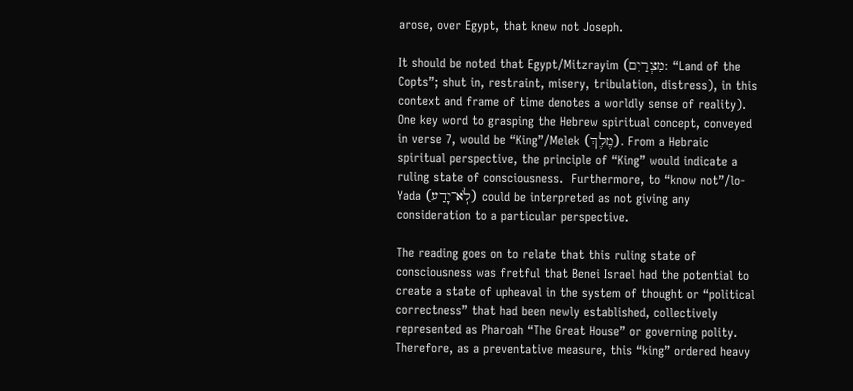arose, over Egypt, that knew not Joseph.

It should be noted that Egypt/Mitzrayim (מִצְרַיִם: “Land of the Copts”; shut in, restraint, misery, tribulation, distress), in this context and frame of time denotes a worldly sense of reality). One key word to grasping the Hebrew spiritual concept, conveyed in verse 7, would be “King”/Melek (מֶלֶךְ). From a Hebraic spiritual perspective, the principle of “King” would indicate a ruling state of consciousness.  Furthermore, to “know not”/lo-Yada (לֹֽא־יָדַע) could be interpreted as not giving any consideration to a particular perspective.

The reading goes on to relate that this ruling state of consciousness was fretful that Benei Israel had the potential to create a state of upheaval in the system of thought or “political correctness” that had been newly established, collectively represented as Pharoah “The Great House” or governing polity. Therefore, as a preventative measure, this “king” ordered heavy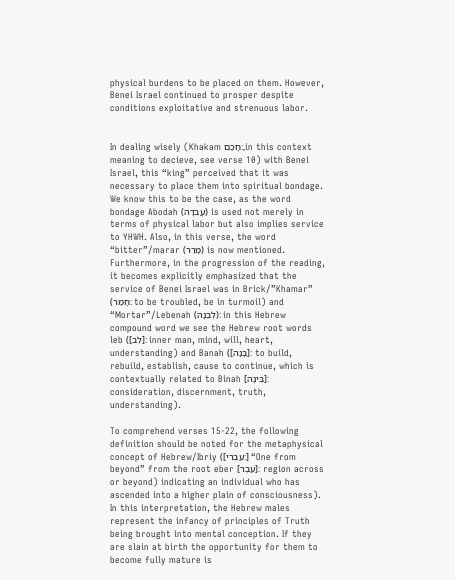physical burdens to be placed on them. However, Benei Israel continued to prosper despite conditions exploitative and strenuous labor.


In dealing wisely (Khakam חָכַם:,in this context meaning to decieve, see verse 10) with Benei Israel, this “king” perceived that it was necessary to place them into spiritual bondage. We know this to be the case, as the word bondage Abodah (עֲבֹדָה) is used not merely in terms of physical labor but also implies service to YHWH. Also, in this verse, the word “bitter”/marar (מָרַר) is now mentioned. Furthermore, in the progression of the reading, it becomes explicitly emphasized that the service of Benei Israel was in Brick/”Khamar” (חָמַר: to be troubled, be in turmoil) and “Mortar”/Lebenah (לְבֵנָה): in this Hebrew compound word we see the Hebrew root words leb ([לֵב]: inner man, mind, will, heart, understanding) and Banah ([בָּנָה]: to build, rebuild, establish, cause to continue, which is contextually related to Binah [בִּינָה]: consideration, discernment, truth, understanding).

To comprehend verses 15-22, the following definition should be noted for the metaphysical concept of Hebrew/Ibriy ([עִבְרִי:] “One from beyond” from the root eber [עֵבֶר]: region across or beyond) indicating an individual who has ascended into a higher plain of consciousness). In this interpretation, the Hebrew males represent the infancy of principles of Truth being brought into mental conception. If they are slain at birth the opportunity for them to become fully mature is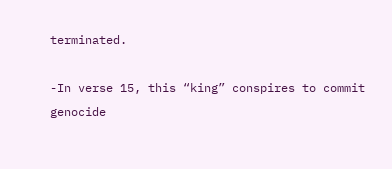terminated.

-In verse 15, this “king” conspires to commit genocide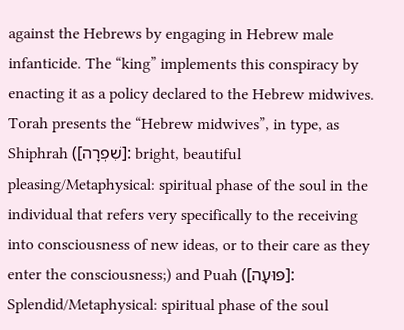against the Hebrews by engaging in Hebrew male infanticide. The “king” implements this conspiracy by enacting it as a policy declared to the Hebrew midwives. Torah presents the “Hebrew midwives”, in type, as Shiphrah ([שִׁפְרָה]: bright, beautiful pleasing/Metaphysical: spiritual phase of the soul in the individual that refers very specifically to the receiving into consciousness of new ideas, or to their care as they enter the consciousness;) and Puah ([פּוּעָה]: Splendid/Metaphysical: spiritual phase of the soul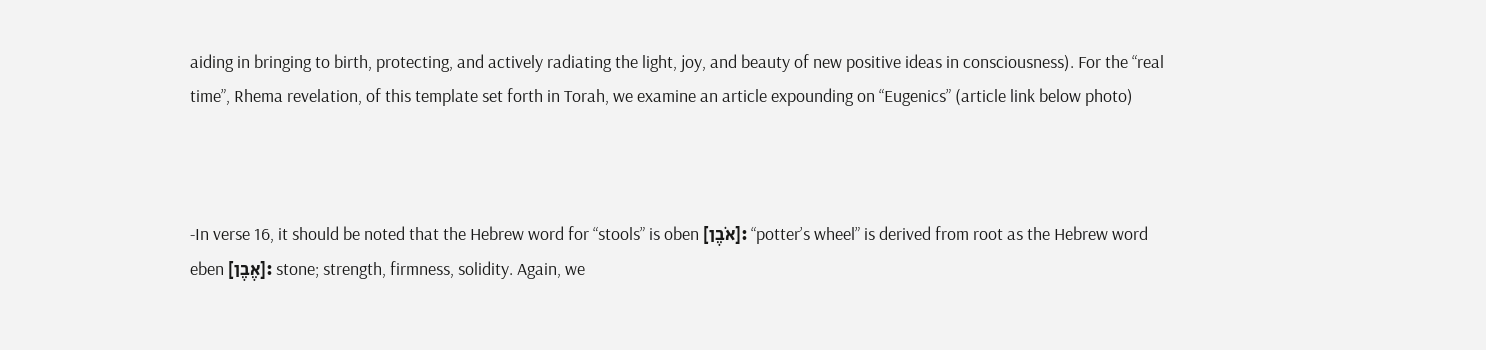aiding in bringing to birth, protecting, and actively radiating the light, joy, and beauty of new positive ideas in consciousness). For the “real time”, Rhema revelation, of this template set forth in Torah, we examine an article expounding on “Eugenics” (article link below photo)



-In verse 16, it should be noted that the Hebrew word for “stools” is oben [אֹבֶן]: “potter’s wheel” is derived from root as the Hebrew word eben [אֶבֶן]: stone; strength, firmness, solidity. Again, we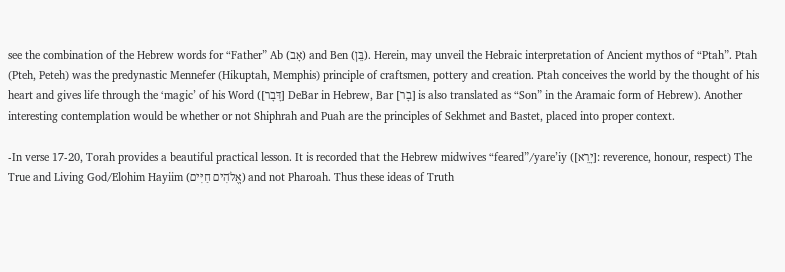see the combination of the Hebrew words for “Father” Ab (אָב) and Ben (בֵּן). Herein, may unveil the Hebraic interpretation of Ancient mythos of “Ptah”. Ptah (Pteh, Peteh) was the predynastic Mennefer (Hikuptah, Memphis) principle of craftsmen, pottery and creation. Ptah conceives the world by the thought of his heart and gives life through the ‘magic’ of his Word ([דָּבָר] DeBar in Hebrew, Bar [בָר] is also translated as “Son” in the Aramaic form of Hebrew). Another interesting contemplation would be whether or not Shiphrah and Puah are the principles of Sekhmet and Bastet, placed into proper context.

-In verse 17-20, Torah provides a beautiful practical lesson. It is recorded that the Hebrew midwives “feared”/yare’iy ([יָרֵא]: reverence, honour, respect) The True and Living God/Elohim Hayiim (אֱלֹהִים חַיִּים) and not Pharoah. Thus these ideas of Truth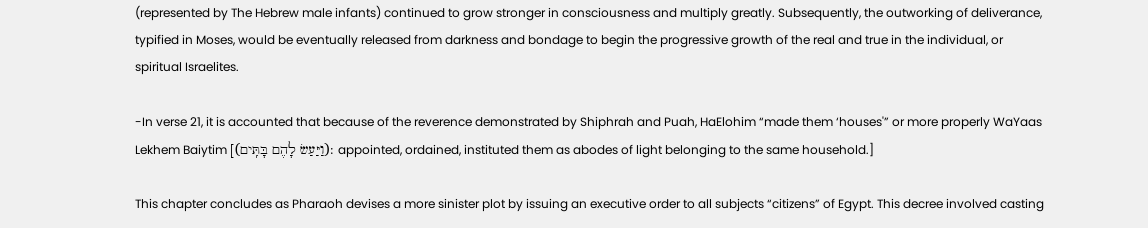(represented by The Hebrew male infants) continued to grow stronger in consciousness and multiply greatly. Subsequently, the outworking of deliverance, typified in Moses, would be eventually released from darkness and bondage to begin the progressive growth of the real and true in the individual, or spiritual Israelites.

-In verse 21, it is accounted that because of the reverence demonstrated by Shiphrah and Puah, HaElohim “made them ‘houses'” or more properly WaYaas Lekhem Baiytim [(וַיַּעַשׂ לָהֶם בָּתִּֽים): appointed, ordained, instituted them as abodes of light belonging to the same household.]

This chapter concludes as Pharaoh devises a more sinister plot by issuing an executive order to all subjects “citizens” of Egypt. This decree involved casting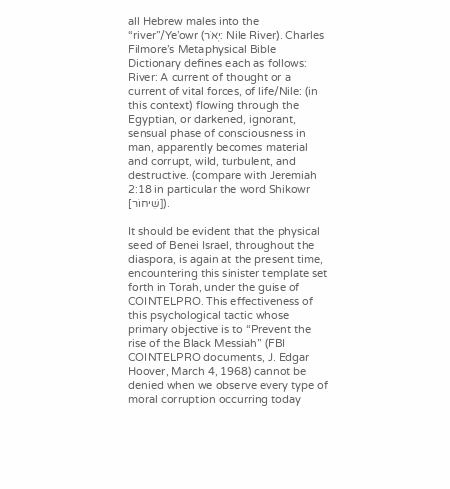all Hebrew males into the “river”/Ye’owr (יְאֹר: Nile River). Charles Filmore’s Metaphysical Bible Dictionary defines each as follows: River: A current of thought or a current of vital forces, of life/Nile: (in this context) flowing through the Egyptian, or darkened, ignorant, sensual phase of consciousness in man, apparently becomes material and corrupt, wild, turbulent, and destructive. (compare with Jeremiah 2:18 in particular the word Shikowr [שִׁיחוֹר]).

It should be evident that the physical seed of Benei Israel, throughout the diaspora, is again at the present time, encountering this sinister template set forth in Torah, under the guise of COINTELPRO. This effectiveness of this psychological tactic whose primary objective is to “Prevent the rise of the Black Messiah” (FBI COINTELPRO documents, J. Edgar Hoover, March 4, 1968) cannot be denied when we observe every type of moral corruption occurring today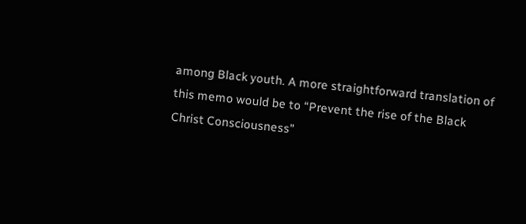among Black youth. A more straightforward translation of this memo would be to “Prevent the rise of the Black Christ Consciousness”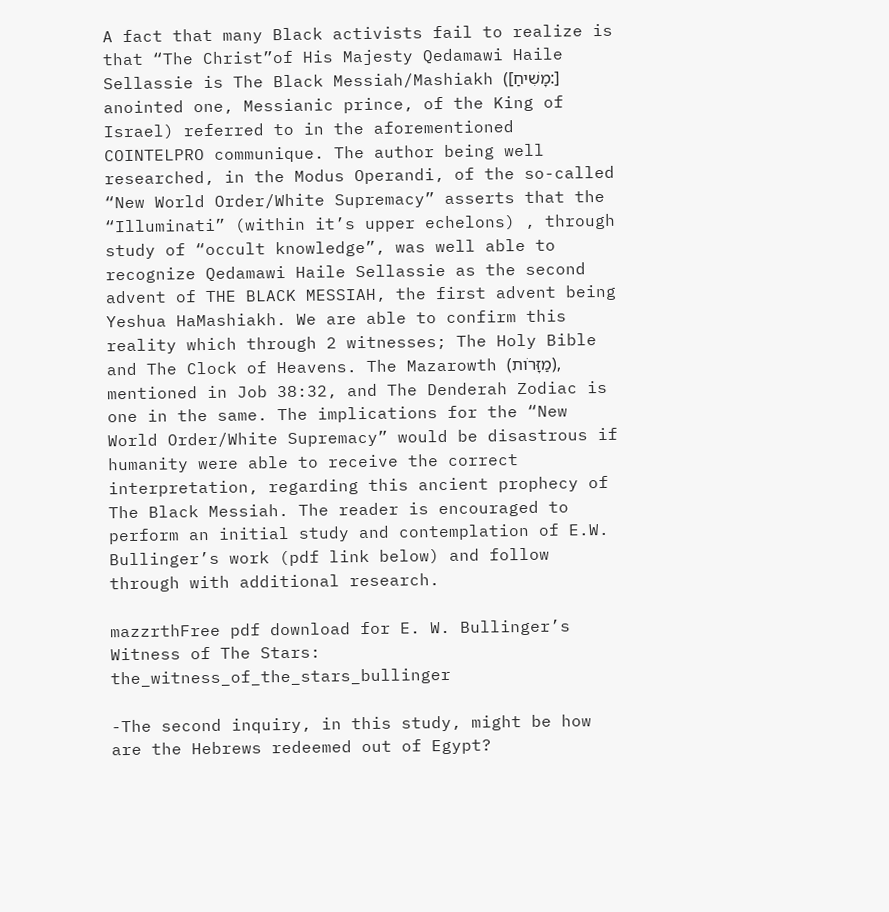A fact that many Black activists fail to realize is that “The Christ”of His Majesty Qedamawi Haile Sellassie is The Black Messiah/Mashiakh ([מָשִׁיחַ:] anointed one, Messianic prince, of the King of Israel) referred to in the aforementioned COINTELPRO communique. The author being well researched, in the Modus Operandi, of the so-called “New World Order/White Supremacy” asserts that the “Illuminati” (within it’s upper echelons) , through study of “occult knowledge”, was well able to recognize Qedamawi Haile Sellassie as the second advent of THE BLACK MESSIAH, the first advent being Yeshua HaMashiakh. We are able to confirm this reality which through 2 witnesses; The Holy Bible and The Clock of Heavens. The Mazarowth (מַזָּרֹות), mentioned in Job 38:32, and The Denderah Zodiac is one in the same. The implications for the “New World Order/White Supremacy” would be disastrous if humanity were able to receive the correct interpretation, regarding this ancient prophecy of The Black Messiah. The reader is encouraged to perform an initial study and contemplation of E.W. Bullinger’s work (pdf link below) and follow through with additional research.

mazzrthFree pdf download for E. W. Bullinger’s Witness of The Stars: the_witness_of_the_stars_bullinger

-The second inquiry, in this study, might be how are the Hebrews redeemed out of Egypt?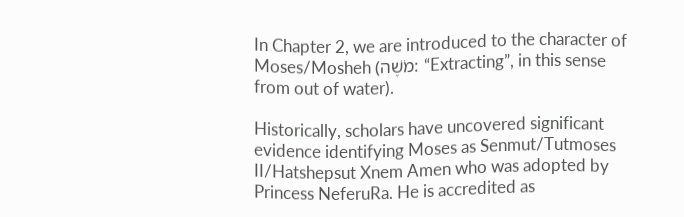In Chapter 2, we are introduced to the character of Moses/Mosheh (מֹשֶׁה: “Extracting”, in this sense from out of water).

Historically, scholars have uncovered significant evidence identifying Moses as Senmut/Tutmoses II/Hatshepsut Xnem Amen who was adopted by Princess NeferuRa. He is accredited as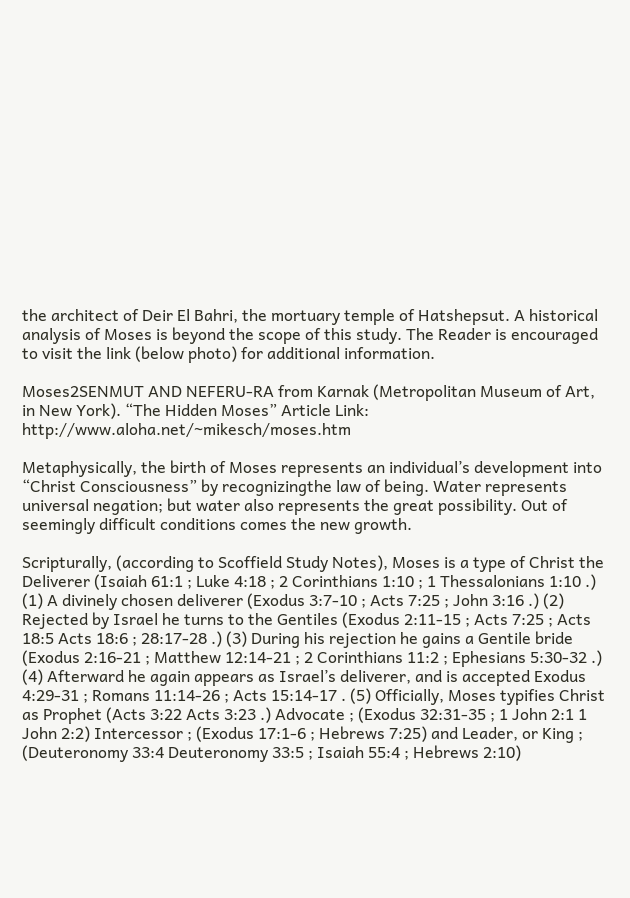the architect of Deir El Bahri, the mortuary temple of Hatshepsut. A historical analysis of Moses is beyond the scope of this study. The Reader is encouraged to visit the link (below photo) for additional information.

Moses2SENMUT AND NEFERU-RA from Karnak (Metropolitan Museum of Art, in New York). “The Hidden Moses” Article Link: http://www.aloha.net/~mikesch/moses.htm

Metaphysically, the birth of Moses represents an individual’s development into “Christ Consciousness” by recognizingthe law of being. Water represents universal negation; but water also represents the great possibility. Out of seemingly difficult conditions comes the new growth.

Scripturally, (according to Scoffield Study Notes), Moses is a type of Christ the Deliverer (Isaiah 61:1 ; Luke 4:18 ; 2 Corinthians 1:10 ; 1 Thessalonians 1:10 .) (1) A divinely chosen deliverer (Exodus 3:7-10 ; Acts 7:25 ; John 3:16 .) (2) Rejected by Israel he turns to the Gentiles (Exodus 2:11-15 ; Acts 7:25 ; Acts 18:5 Acts 18:6 ; 28:17-28 .) (3) During his rejection he gains a Gentile bride (Exodus 2:16-21 ; Matthew 12:14-21 ; 2 Corinthians 11:2 ; Ephesians 5:30-32 .) (4) Afterward he again appears as Israel’s deliverer, and is accepted Exodus 4:29-31 ; Romans 11:14-26 ; Acts 15:14-17 . (5) Officially, Moses typifies Christ as Prophet (Acts 3:22 Acts 3:23 .) Advocate ; (Exodus 32:31-35 ; 1 John 2:1 1 John 2:2) Intercessor ; (Exodus 17:1-6 ; Hebrews 7:25) and Leader, or King ; (Deuteronomy 33:4 Deuteronomy 33:5 ; Isaiah 55:4 ; Hebrews 2:10)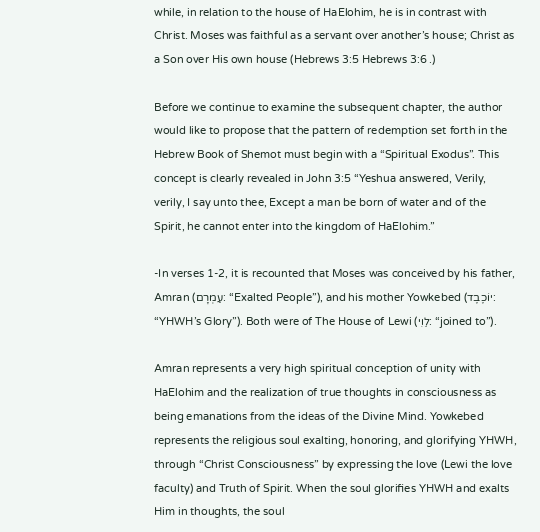while, in relation to the house of HaElohim, he is in contrast with Christ. Moses was faithful as a servant over another’s house; Christ as a Son over His own house (Hebrews 3:5 Hebrews 3:6 .)

Before we continue to examine the subsequent chapter, the author would like to propose that the pattern of redemption set forth in the Hebrew Book of Shemot must begin with a “Spiritual Exodus”. This concept is clearly revealed in John 3:5 “Yeshua answered, Verily, verily, I say unto thee, Except a man be born of water and of the Spirit, he cannot enter into the kingdom of HaElohim.”

-In verses 1-2, it is recounted that Moses was conceived by his father, Amran (עַמְרָם: “Exalted People”), and his mother Yowkebed (יוֹכֶבֶד: “YHWH’s Glory”). Both were of The House of Lewi (לֵוִי: “joined to”).

Amran represents a very high spiritual conception of unity with HaElohim and the realization of true thoughts in consciousness as being emanations from the ideas of the Divine Mind. Yowkebed represents the religious soul exalting, honoring, and glorifying YHWH, through “Christ Consciousness” by expressing the love (Lewi the love faculty) and Truth of Spirit. When the soul glorifies YHWH and exalts Him in thoughts, the soul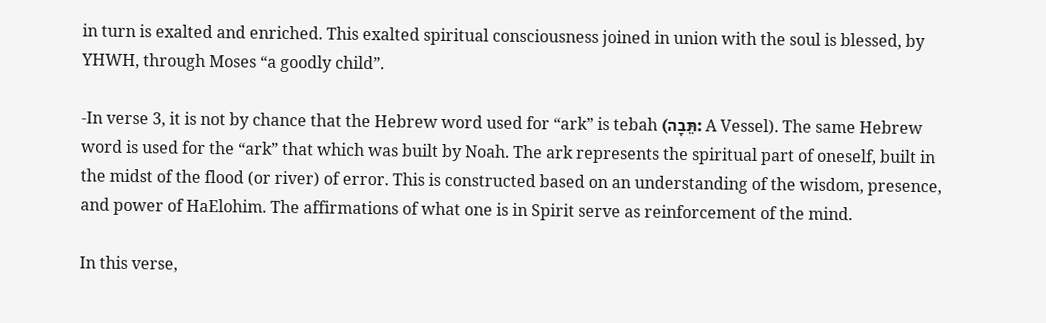in turn is exalted and enriched. This exalted spiritual consciousness joined in union with the soul is blessed, by YHWH, through Moses “a goodly child”.

-In verse 3, it is not by chance that the Hebrew word used for “ark” is tebah (תֵּבָה: A Vessel). The same Hebrew word is used for the “ark” that which was built by Noah. The ark represents the spiritual part of oneself, built in the midst of the flood (or river) of error. This is constructed based on an understanding of the wisdom, presence, and power of HaElohim. The affirmations of what one is in Spirit serve as reinforcement of the mind.

In this verse,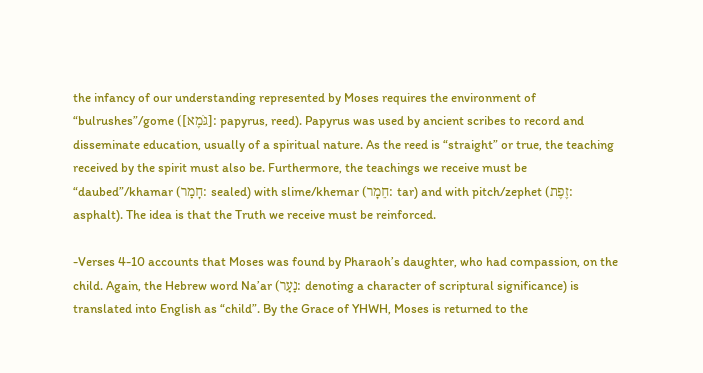the infancy of our understanding represented by Moses requires the environment of “bulrushes”/gome ([גֹּמֶא]: papyrus, reed). Papyrus was used by ancient scribes to record and disseminate education, usually of a spiritual nature. As the reed is “straight” or true, the teaching received by the spirit must also be. Furthermore, the teachings we receive must be “daubed”/khamar (חָמַר: sealed) with slime/khemar (חֵמָר: tar) and with pitch/zephet (זֶפֶת: asphalt). The idea is that the Truth we receive must be reinforced.

-Verses 4-10 accounts that Moses was found by Pharaoh’s daughter, who had compassion, on the child. Again, the Hebrew word Na’ar (נַעַר: denoting a character of scriptural significance) is translated into English as “child”. By the Grace of YHWH, Moses is returned to the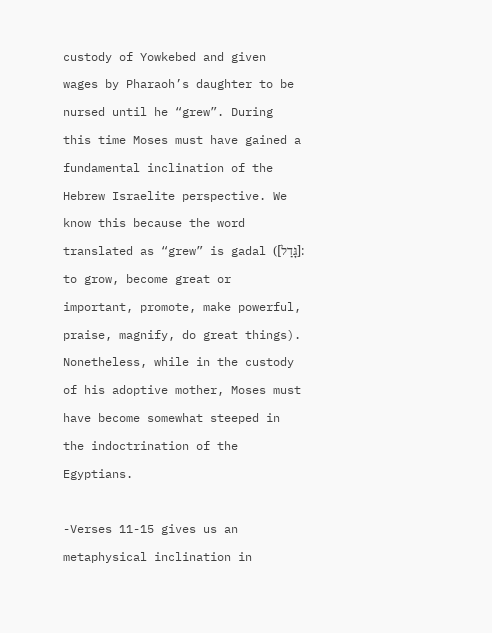custody of Yowkebed and given wages by Pharaoh’s daughter to be nursed until he “grew”. During this time Moses must have gained a fundamental inclination of the Hebrew Israelite perspective. We know this because the word translated as “grew” is gadal ([גָּדַל]: to grow, become great or important, promote, make powerful, praise, magnify, do great things). Nonetheless, while in the custody of his adoptive mother, Moses must have become somewhat steeped in the indoctrination of the Egyptians.

-Verses 11-15 gives us an metaphysical inclination in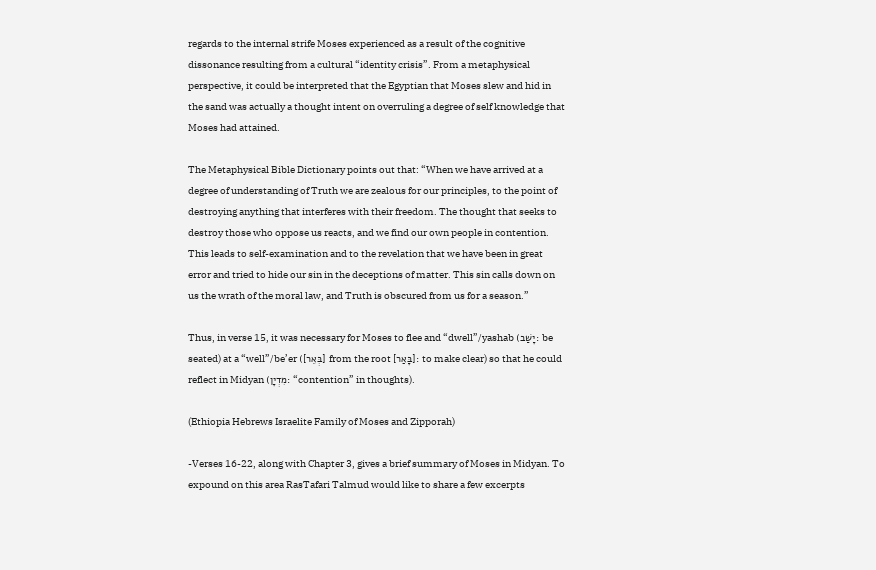regards to the internal strife Moses experienced as a result of the cognitive dissonance resulting from a cultural “identity crisis”. From a metaphysical perspective, it could be interpreted that the Egyptian that Moses slew and hid in the sand was actually a thought intent on overruling a degree of self knowledge that Moses had attained.

The Metaphysical Bible Dictionary points out that: “When we have arrived at a degree of understanding of Truth we are zealous for our principles, to the point of destroying anything that interferes with their freedom. The thought that seeks to destroy those who oppose us reacts, and we find our own people in contention. This leads to self-examination and to the revelation that we have been in great error and tried to hide our sin in the deceptions of matter. This sin calls down on us the wrath of the moral law, and Truth is obscured from us for a season.”

Thus, in verse 15, it was necessary for Moses to flee and “dwell”/yashab (יָשַׁב: be seated) at a “well”/be’er ([בְּאֵר] from the root [בָּאַר]: to make clear) so that he could reflect in Midyan (מִדְיָן: “contention” in thoughts).

(Ethiopia Hebrews Israelite Family of Moses and Zipporah)

-Verses 16-22, along with Chapter 3, gives a brief summary of Moses in Midyan. To expound on this area RasTafari Talmud would like to share a few excerpts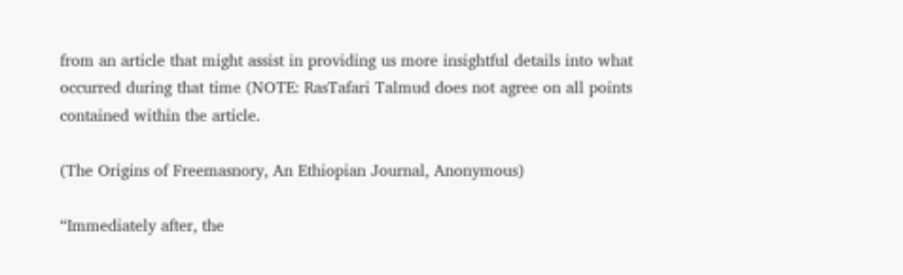from an article that might assist in providing us more insightful details into what occurred during that time (NOTE: RasTafari Talmud does not agree on all points contained within the article.

(The Origins of Freemasnory, An Ethiopian Journal, Anonymous)

“Immediately after, the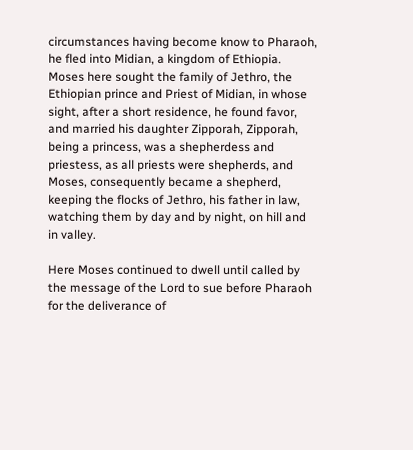circumstances having become know to Pharaoh, he fled into Midian, a kingdom of Ethiopia. Moses here sought the family of Jethro, the Ethiopian prince and Priest of Midian, in whose sight, after a short residence, he found favor, and married his daughter Zipporah, Zipporah, being a princess, was a shepherdess and priestess, as all priests were shepherds, and Moses, consequently became a shepherd, keeping the flocks of Jethro, his father in law, watching them by day and by night, on hill and in valley.

Here Moses continued to dwell until called by the message of the Lord to sue before Pharaoh for the deliverance of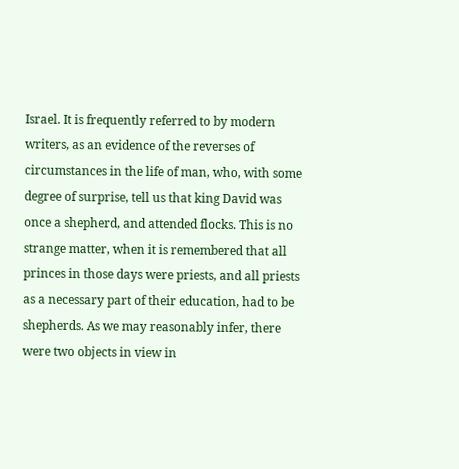Israel. It is frequently referred to by modern writers, as an evidence of the reverses of circumstances in the life of man, who, with some degree of surprise, tell us that king David was once a shepherd, and attended flocks. This is no strange matter, when it is remembered that all princes in those days were priests, and all priests as a necessary part of their education, had to be shepherds. As we may reasonably infer, there were two objects in view in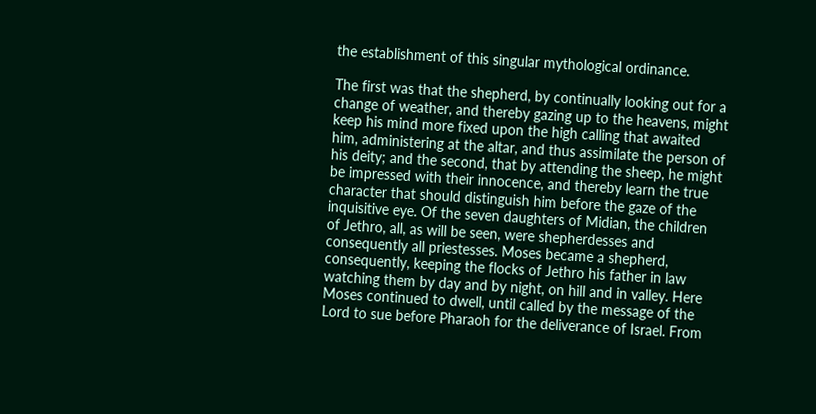the establishment of this singular mythological ordinance.

The first was that the shepherd, by continually looking out for a change of weather, and thereby gazing up to the heavens, might keep his mind more fixed upon the high calling that awaited him, administering at the altar, and thus assimilate the person of his deity; and the second, that by attending the sheep, he might be impressed with their innocence, and thereby learn the true character that should distinguish him before the gaze of the inquisitive eye. Of the seven daughters of Midian, the children of Jethro, all, as will be seen, were shepherdesses and consequently all priestesses. Moses became a shepherd, consequently, keeping the flocks of Jethro his father in law watching them by day and by night, on hill and in valley. Here Moses continued to dwell, until called by the message of the Lord to sue before Pharaoh for the deliverance of Israel. From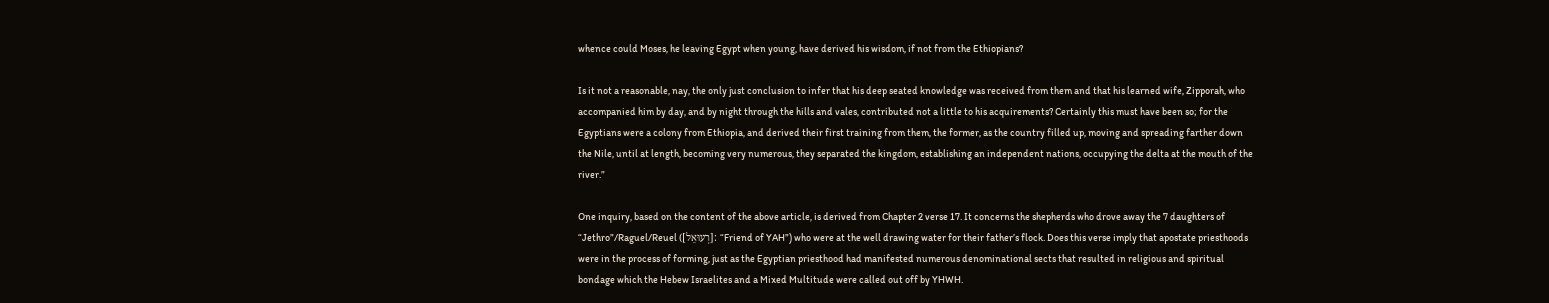whence could Moses, he leaving Egypt when young, have derived his wisdom, if not from the Ethiopians?

Is it not a reasonable, nay, the only just conclusion to infer that his deep seated knowledge was received from them and that his learned wife, Zipporah, who accompanied him by day, and by night through the hills and vales, contributed not a little to his acquirements? Certainly this must have been so; for the Egyptians were a colony from Ethiopia, and derived their first training from them, the former, as the country filled up, moving and spreading farther down the Nile, until at length, becoming very numerous, they separated the kingdom, establishing an independent nations, occupying the delta at the mouth of the river.”

One inquiry, based on the content of the above article, is derived from Chapter 2 verse 17. It concerns the shepherds who drove away the 7 daughters of “Jethro”/Raguel/Reuel ([רְעוּאֵל]: “Friend of YAH”) who were at the well drawing water for their father’s flock. Does this verse imply that apostate priesthoods were in the process of forming, just as the Egyptian priesthood had manifested numerous denominational sects that resulted in religious and spiritual bondage which the Hebew Israelites and a Mixed Multitude were called out off by YHWH.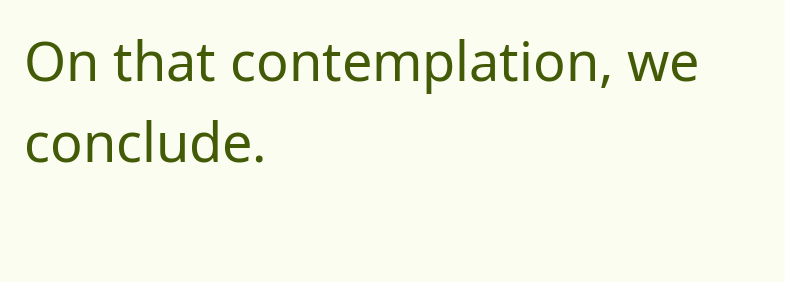On that contemplation, we conclude.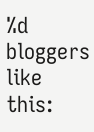%d bloggers like this: